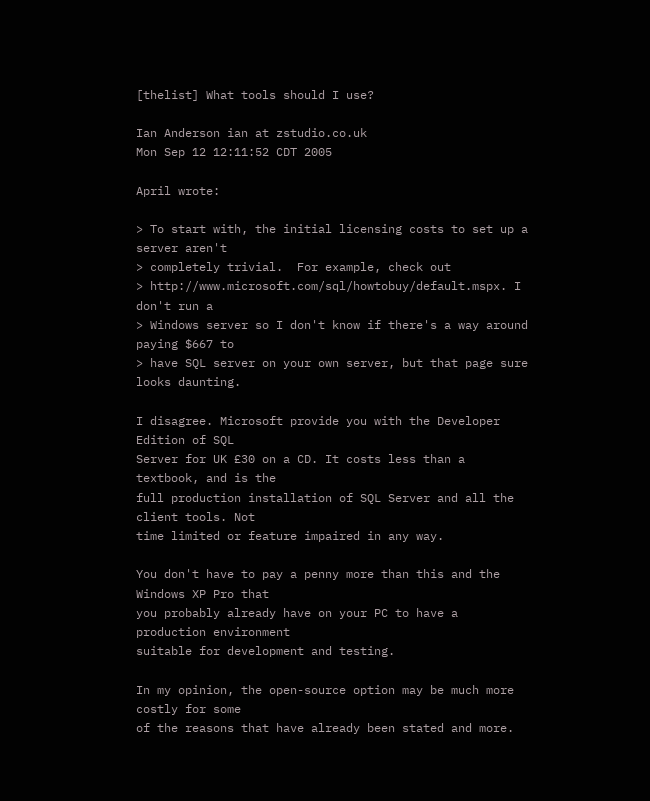[thelist] What tools should I use?

Ian Anderson ian at zstudio.co.uk
Mon Sep 12 12:11:52 CDT 2005

April wrote:

> To start with, the initial licensing costs to set up a server aren't
> completely trivial.  For example, check out
> http://www.microsoft.com/sql/howtobuy/default.mspx. I don't run a
> Windows server so I don't know if there's a way around paying $667 to
> have SQL server on your own server, but that page sure looks daunting.

I disagree. Microsoft provide you with the Developer Edition of SQL
Server for UK £30 on a CD. It costs less than a textbook, and is the
full production installation of SQL Server and all the client tools. Not
time limited or feature impaired in any way.

You don't have to pay a penny more than this and the Windows XP Pro that
you probably already have on your PC to have a production environment
suitable for development and testing.

In my opinion, the open-source option may be much more costly for some
of the reasons that have already been stated and more.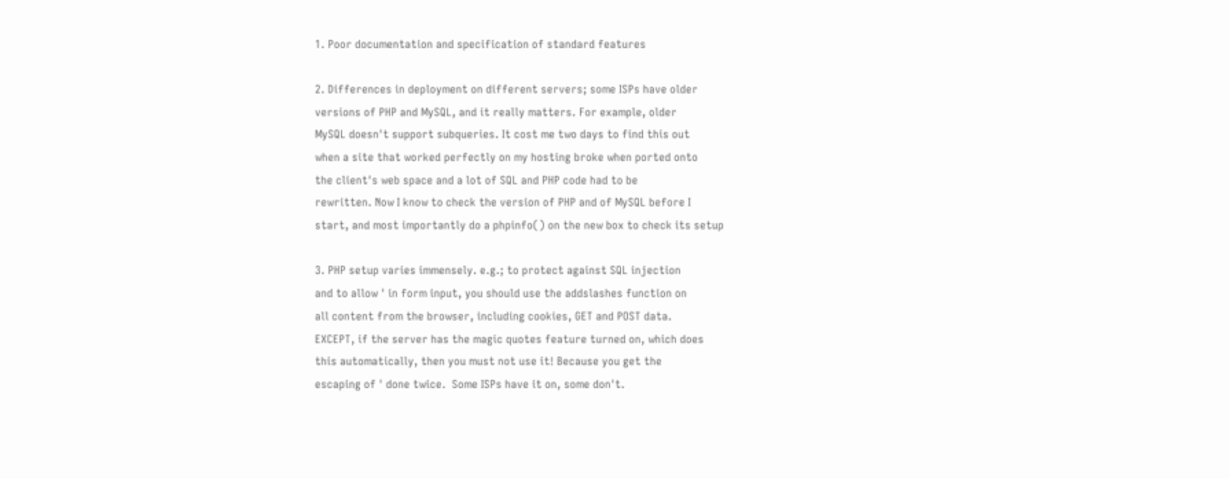1. Poor documentation and specification of standard features

2. Differences in deployment on different servers; some ISPs have older
versions of PHP and MySQL, and it really matters. For example, older
MySQL doesn't support subqueries. It cost me two days to find this out
when a site that worked perfectly on my hosting broke when ported onto
the client's web space and a lot of SQL and PHP code had to be
rewritten. Now I know to check the version of PHP and of MySQL before I
start, and most importantly do a phpinfo() on the new box to check its setup

3. PHP setup varies immensely. e.g.; to protect against SQL injection
and to allow ' in form input, you should use the addslashes function on
all content from the browser, including cookies, GET and POST data.
EXCEPT, if the server has the magic quotes feature turned on, which does
this automatically, then you must not use it! Because you get the
escaping of ' done twice.  Some ISPs have it on, some don't.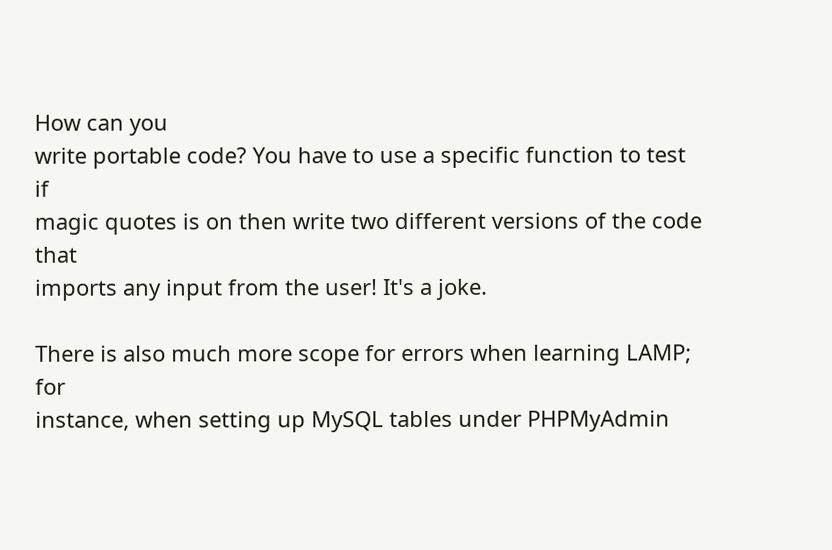How can you
write portable code? You have to use a specific function to test if
magic quotes is on then write two different versions of the code that
imports any input from the user! It's a joke.

There is also much more scope for errors when learning LAMP; for
instance, when setting up MySQL tables under PHPMyAdmin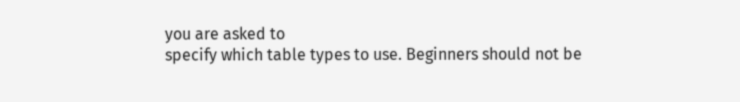you are asked to
specify which table types to use. Beginners should not be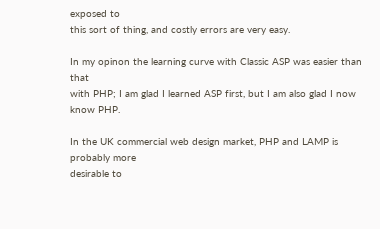exposed to
this sort of thing, and costly errors are very easy.

In my opinon the learning curve with Classic ASP was easier than that
with PHP; I am glad I learned ASP first, but I am also glad I now know PHP.

In the UK commercial web design market, PHP and LAMP is probably more
desirable to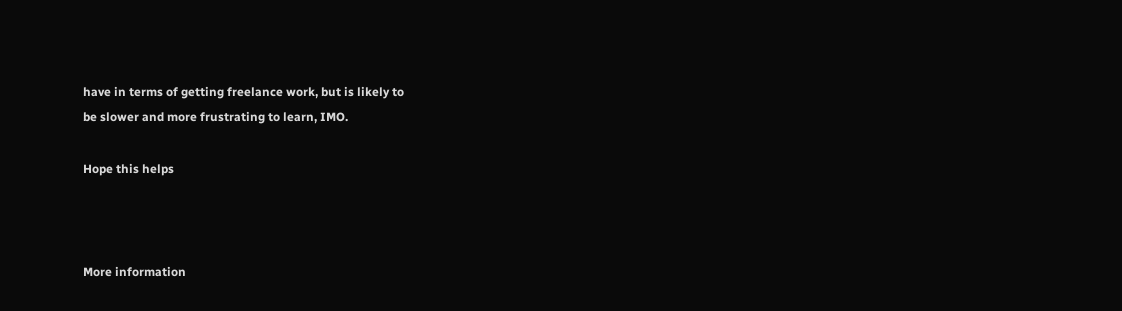have in terms of getting freelance work, but is likely to
be slower and more frustrating to learn, IMO.

Hope this helps



More information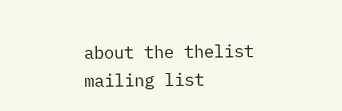about the thelist mailing list